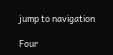jump to navigation

Four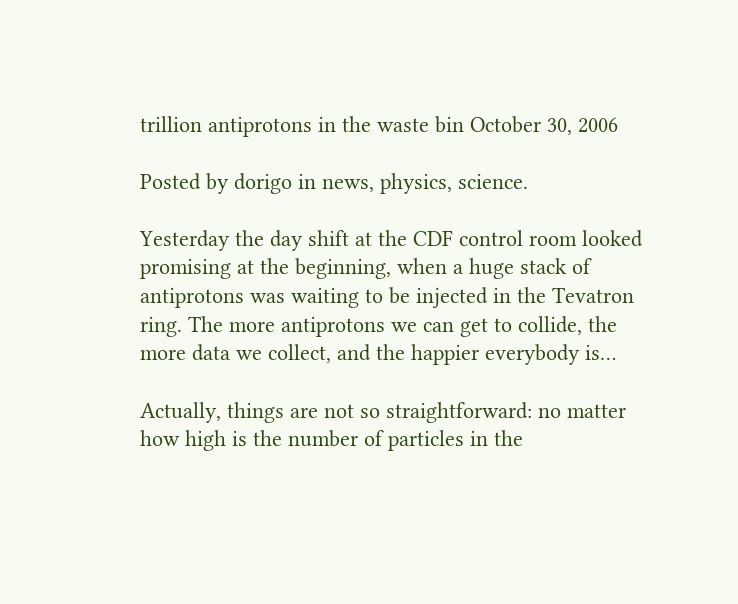trillion antiprotons in the waste bin October 30, 2006

Posted by dorigo in news, physics, science.

Yesterday the day shift at the CDF control room looked promising at the beginning, when a huge stack of antiprotons was waiting to be injected in the Tevatron ring. The more antiprotons we can get to collide, the more data we collect, and the happier everybody is…

Actually, things are not so straightforward: no matter how high is the number of particles in the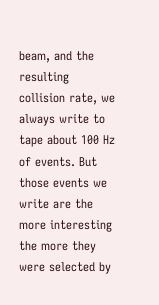beam, and the resulting collision rate, we always write to tape about 100 Hz of events. But those events we write are the more interesting the more they were selected by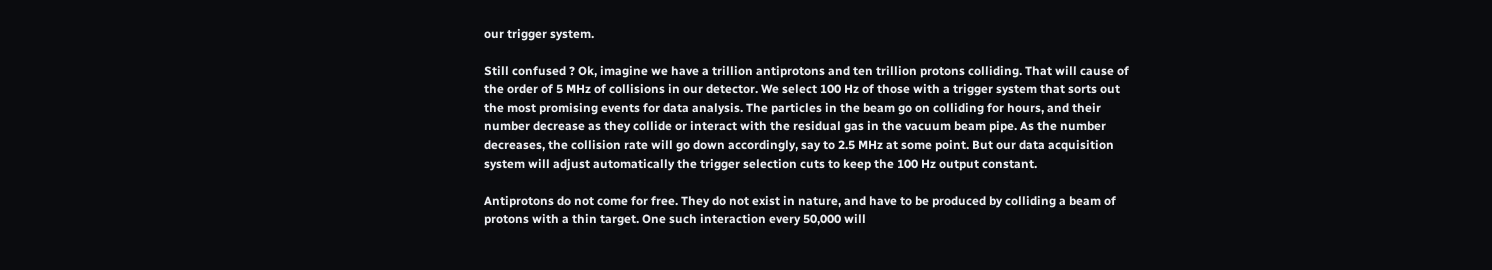our trigger system.

Still confused ? Ok, imagine we have a trillion antiprotons and ten trillion protons colliding. That will cause of the order of 5 MHz of collisions in our detector. We select 100 Hz of those with a trigger system that sorts out the most promising events for data analysis. The particles in the beam go on colliding for hours, and their number decrease as they collide or interact with the residual gas in the vacuum beam pipe. As the number decreases, the collision rate will go down accordingly, say to 2.5 MHz at some point. But our data acquisition system will adjust automatically the trigger selection cuts to keep the 100 Hz output constant.

Antiprotons do not come for free. They do not exist in nature, and have to be produced by colliding a beam of protons with a thin target. One such interaction every 50,000 will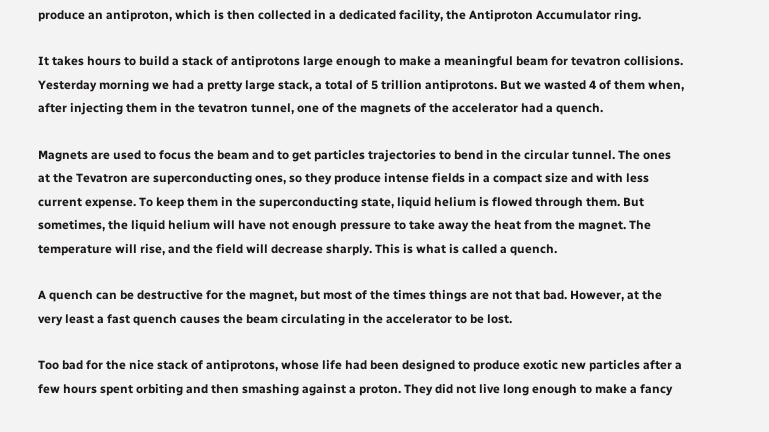produce an antiproton, which is then collected in a dedicated facility, the Antiproton Accumulator ring.

It takes hours to build a stack of antiprotons large enough to make a meaningful beam for tevatron collisions. Yesterday morning we had a pretty large stack, a total of 5 trillion antiprotons. But we wasted 4 of them when, after injecting them in the tevatron tunnel, one of the magnets of the accelerator had a quench.

Magnets are used to focus the beam and to get particles trajectories to bend in the circular tunnel. The ones at the Tevatron are superconducting ones, so they produce intense fields in a compact size and with less current expense. To keep them in the superconducting state, liquid helium is flowed through them. But sometimes, the liquid helium will have not enough pressure to take away the heat from the magnet. The temperature will rise, and the field will decrease sharply. This is what is called a quench.

A quench can be destructive for the magnet, but most of the times things are not that bad. However, at the very least a fast quench causes the beam circulating in the accelerator to be lost.

Too bad for the nice stack of antiprotons, whose life had been designed to produce exotic new particles after a few hours spent orbiting and then smashing against a proton. They did not live long enough to make a fancy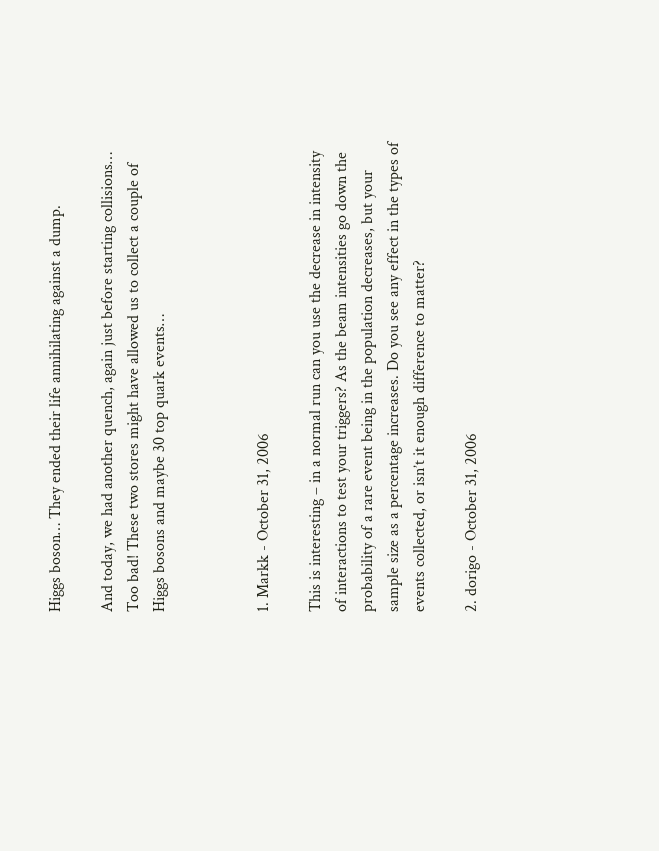Higgs boson… They ended their life annihilating against a dump.

And today, we had another quench, again just before starting collisions… Too bad! These two stores might have allowed us to collect a couple of Higgs bosons and maybe 30 top quark events…



1. Markk - October 31, 2006

This is interesting – in a normal run can you use the decrease in intensity of interactions to test your triggers? As the beam intensities go down the probability of a rare event being in the population decreases, but your sample size as a percentage increases. Do you see any effect in the types of events collected, or isn’t it enough difference to matter?

2. dorigo - October 31, 2006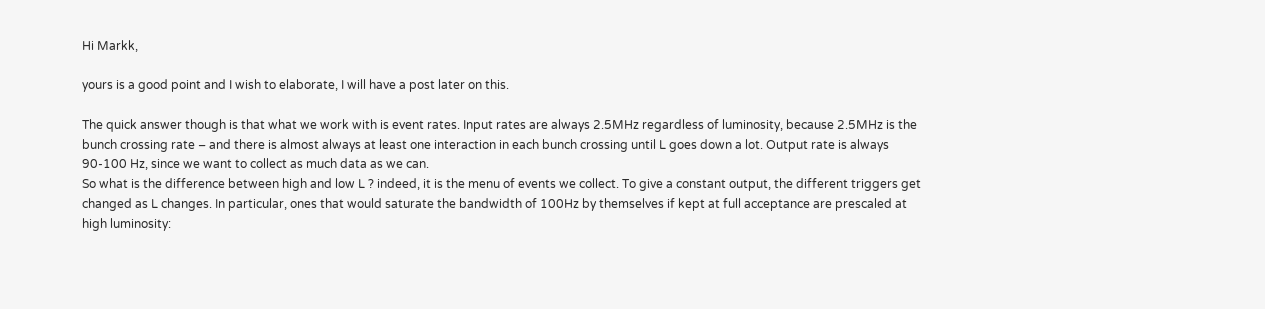Hi Markk,

yours is a good point and I wish to elaborate, I will have a post later on this.

The quick answer though is that what we work with is event rates. Input rates are always 2.5MHz regardless of luminosity, because 2.5MHz is the bunch crossing rate – and there is almost always at least one interaction in each bunch crossing until L goes down a lot. Output rate is always 90-100 Hz, since we want to collect as much data as we can.
So what is the difference between high and low L ? indeed, it is the menu of events we collect. To give a constant output, the different triggers get changed as L changes. In particular, ones that would saturate the bandwidth of 100Hz by themselves if kept at full acceptance are prescaled at high luminosity: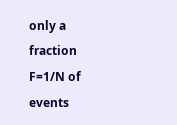only a fraction F=1/N of events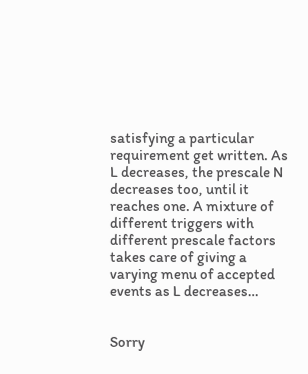satisfying a particular requirement get written. As L decreases, the prescale N decreases too, until it reaches one. A mixture of different triggers with different prescale factors takes care of giving a varying menu of accepted events as L decreases…


Sorry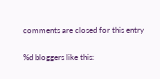comments are closed for this entry

%d bloggers like this: